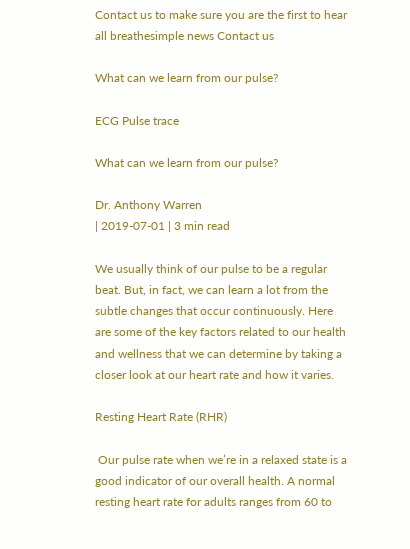Contact us to make sure you are the first to hear all breathesimple news Contact us

What can we learn from our pulse?

ECG Pulse trace

What can we learn from our pulse?

Dr. Anthony Warren
| 2019-07-01 | 3 min read

We usually think of our pulse to be a regular beat. But, in fact, we can learn a lot from the subtle changes that occur continuously. Here are some of the key factors related to our health and wellness that we can determine by taking a closer look at our heart rate and how it varies.

Resting Heart Rate (RHR)

 Our pulse rate when we’re in a relaxed state is a good indicator of our overall health. A normal resting heart rate for adults ranges from 60 to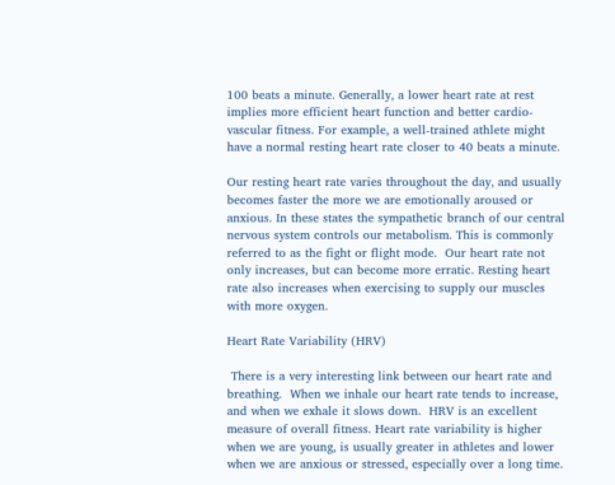100 beats a minute. Generally, a lower heart rate at rest implies more efficient heart function and better cardio-vascular fitness. For example, a well-trained athlete might have a normal resting heart rate closer to 40 beats a minute.

Our resting heart rate varies throughout the day, and usually becomes faster the more we are emotionally aroused or anxious. In these states the sympathetic branch of our central nervous system controls our metabolism. This is commonly referred to as the fight or flight mode.  Our heart rate not only increases, but can become more erratic. Resting heart rate also increases when exercising to supply our muscles with more oxygen.

Heart Rate Variability (HRV)

 There is a very interesting link between our heart rate and breathing.  When we inhale our heart rate tends to increase, and when we exhale it slows down.  HRV is an excellent measure of overall fitness. Heart rate variability is higher when we are young, is usually greater in athletes and lower when we are anxious or stressed, especially over a long time.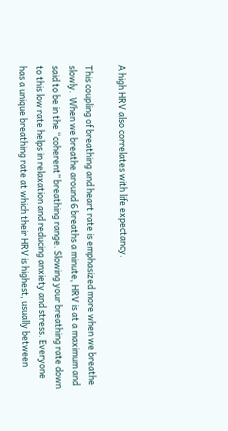A high HRV also correlates with life expectancy.

This coupling of breathing and heart rate is emphasized more when we breathe slowly.  When we breathe around 6 breaths a minute, HRV is at a maximum and said to be in the “coherent” breathing range. Slowing your breathing rate down to this low rate helps in relaxation and reducing anxiety and stress. Everyone has a unique breathing rate at which their HRV is highest, usually between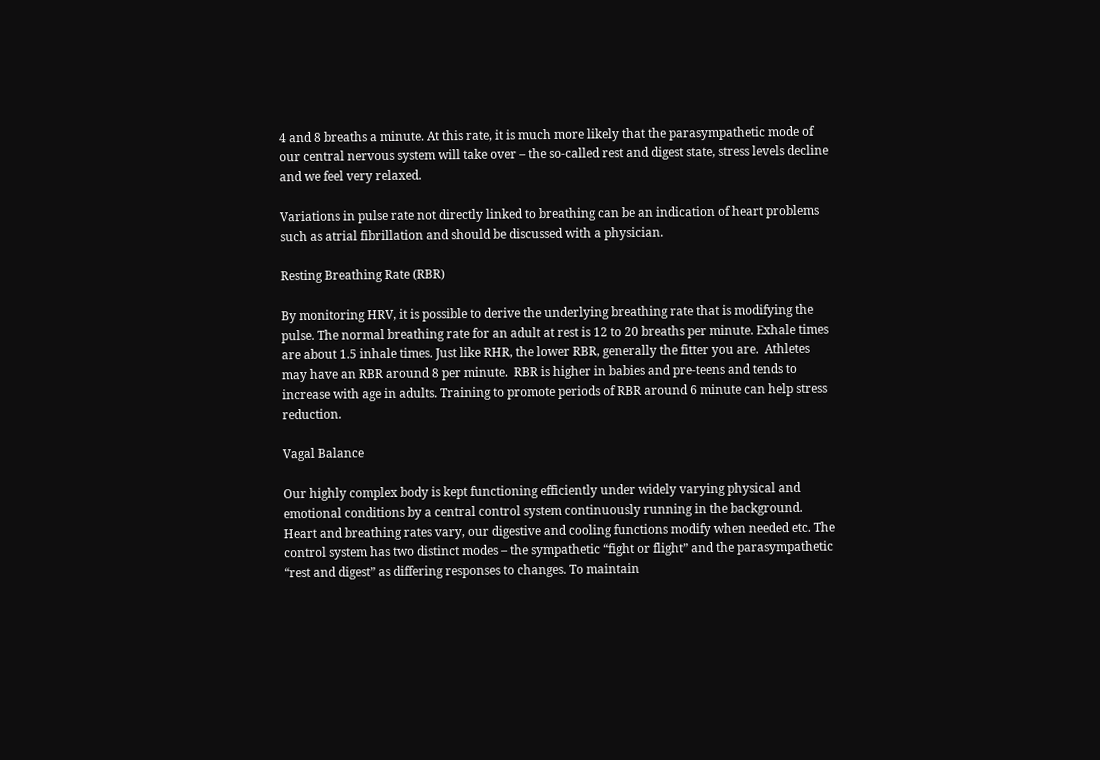4 and 8 breaths a minute. At this rate, it is much more likely that the parasympathetic mode of our central nervous system will take over – the so-called rest and digest state, stress levels decline and we feel very relaxed.

Variations in pulse rate not directly linked to breathing can be an indication of heart problems such as atrial fibrillation and should be discussed with a physician.

Resting Breathing Rate (RBR)

By monitoring HRV, it is possible to derive the underlying breathing rate that is modifying the pulse. The normal breathing rate for an adult at rest is 12 to 20 breaths per minute. Exhale times are about 1.5 inhale times. Just like RHR, the lower RBR, generally the fitter you are.  Athletes may have an RBR around 8 per minute.  RBR is higher in babies and pre-teens and tends to increase with age in adults. Training to promote periods of RBR around 6 minute can help stress reduction.

Vagal Balance

Our highly complex body is kept functioning efficiently under widely varying physical and emotional conditions by a central control system continuously running in the background. Heart and breathing rates vary, our digestive and cooling functions modify when needed etc. The control system has two distinct modes – the sympathetic “fight or flight” and the parasympathetic “rest and digest” as differing responses to changes. To maintain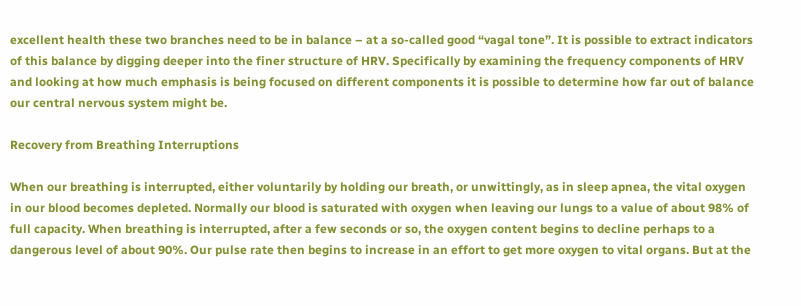excellent health these two branches need to be in balance – at a so-called good “vagal tone”. It is possible to extract indicators of this balance by digging deeper into the finer structure of HRV. Specifically by examining the frequency components of HRV and looking at how much emphasis is being focused on different components it is possible to determine how far out of balance our central nervous system might be.

Recovery from Breathing Interruptions

When our breathing is interrupted, either voluntarily by holding our breath, or unwittingly, as in sleep apnea, the vital oxygen in our blood becomes depleted. Normally our blood is saturated with oxygen when leaving our lungs to a value of about 98% of full capacity. When breathing is interrupted, after a few seconds or so, the oxygen content begins to decline perhaps to a dangerous level of about 90%. Our pulse rate then begins to increase in an effort to get more oxygen to vital organs. But at the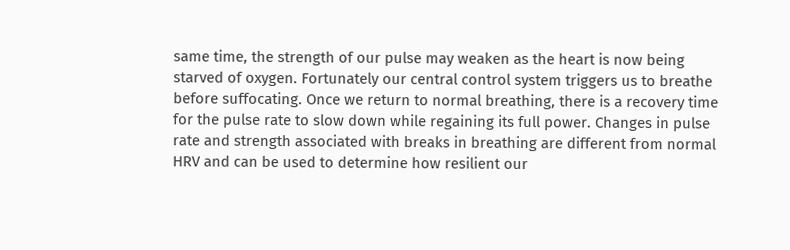same time, the strength of our pulse may weaken as the heart is now being starved of oxygen. Fortunately our central control system triggers us to breathe before suffocating. Once we return to normal breathing, there is a recovery time for the pulse rate to slow down while regaining its full power. Changes in pulse rate and strength associated with breaks in breathing are different from normal HRV and can be used to determine how resilient our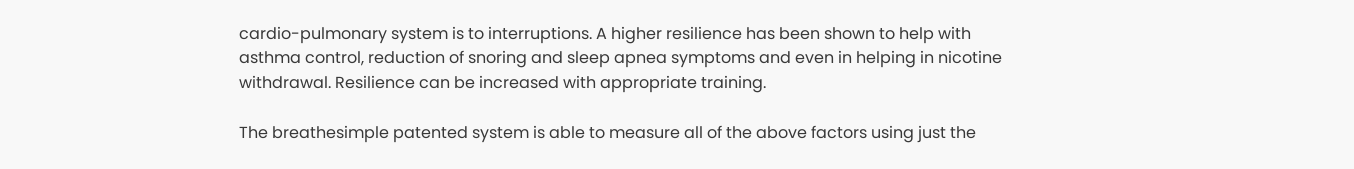cardio-pulmonary system is to interruptions. A higher resilience has been shown to help with asthma control, reduction of snoring and sleep apnea symptoms and even in helping in nicotine withdrawal. Resilience can be increased with appropriate training.

The breathesimple patented system is able to measure all of the above factors using just the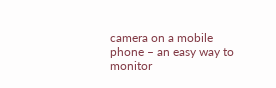camera on a mobile phone – an easy way to monitor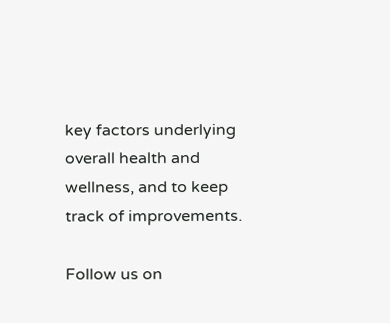key factors underlying overall health and wellness, and to keep track of improvements.

Follow us on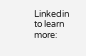Linkedin to learn more: